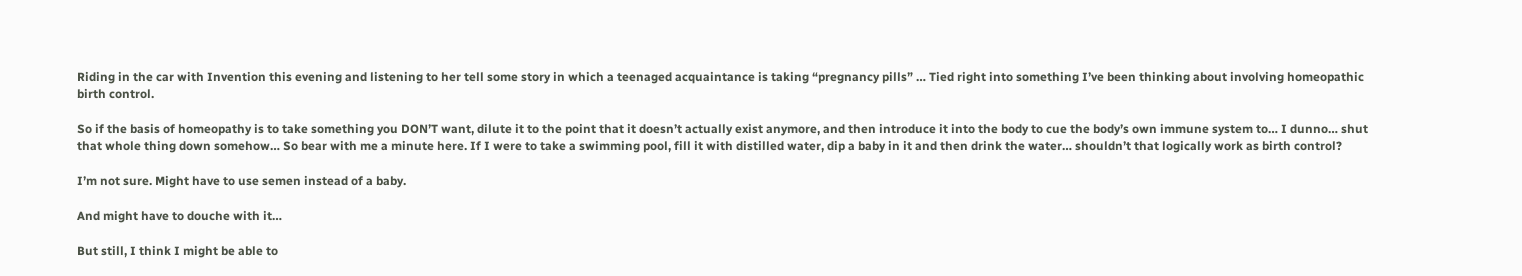Riding in the car with Invention this evening and listening to her tell some story in which a teenaged acquaintance is taking “pregnancy pills” … Tied right into something I’ve been thinking about involving homeopathic birth control.

So if the basis of homeopathy is to take something you DON’T want, dilute it to the point that it doesn’t actually exist anymore, and then introduce it into the body to cue the body’s own immune system to… I dunno… shut that whole thing down somehow… So bear with me a minute here. If I were to take a swimming pool, fill it with distilled water, dip a baby in it and then drink the water… shouldn’t that logically work as birth control?

I’m not sure. Might have to use semen instead of a baby.

And might have to douche with it…

But still, I think I might be able to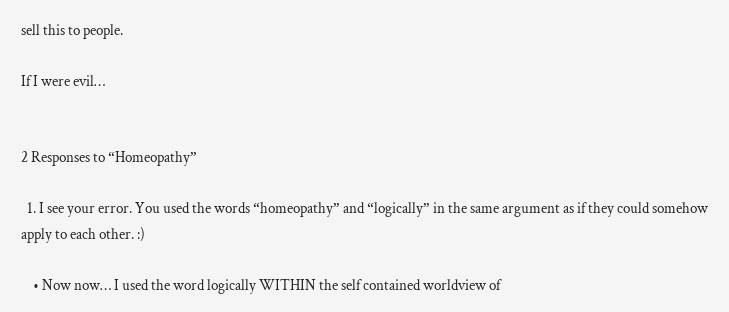sell this to people.

If I were evil…


2 Responses to “Homeopathy”

  1. I see your error. You used the words “homeopathy” and “logically” in the same argument as if they could somehow apply to each other. :)

    • Now now… I used the word logically WITHIN the self contained worldview of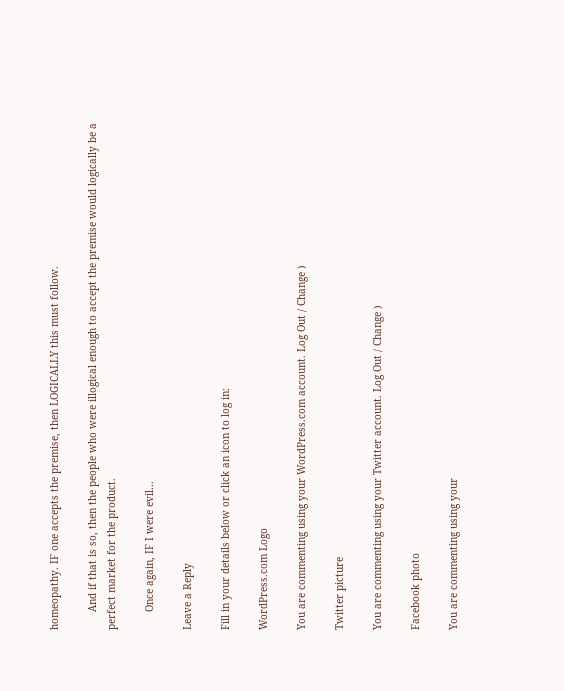homeopathy. IF one accepts the premise, then LOGICALLY this must follow.

      And if that is so, then the people who were illogical enough to accept the premise would logically be a perfect market for the product.

      Once again, IF I were evil…

Leave a Reply

Fill in your details below or click an icon to log in:

WordPress.com Logo

You are commenting using your WordPress.com account. Log Out / Change )

Twitter picture

You are commenting using your Twitter account. Log Out / Change )

Facebook photo

You are commenting using your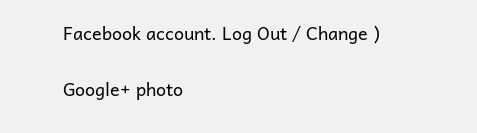Facebook account. Log Out / Change )

Google+ photo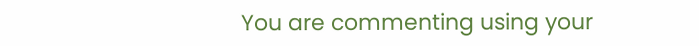You are commenting using your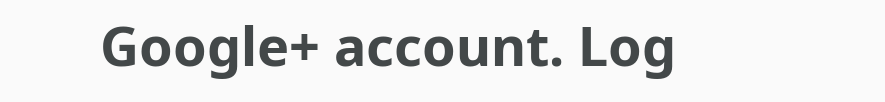Google+ account. Log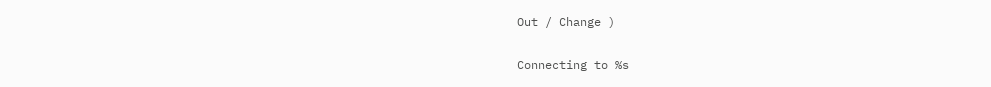Out / Change )

Connecting to %s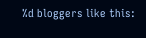%d bloggers like this: